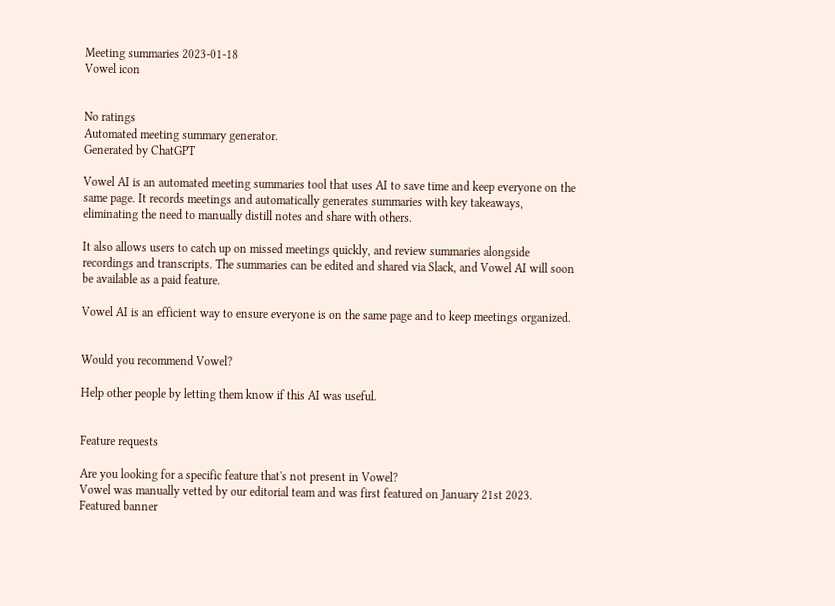Meeting summaries 2023-01-18
Vowel icon


No ratings
Automated meeting summary generator.
Generated by ChatGPT

Vowel AI is an automated meeting summaries tool that uses AI to save time and keep everyone on the same page. It records meetings and automatically generates summaries with key takeaways, eliminating the need to manually distill notes and share with others.

It also allows users to catch up on missed meetings quickly, and review summaries alongside recordings and transcripts. The summaries can be edited and shared via Slack, and Vowel AI will soon be available as a paid feature.

Vowel AI is an efficient way to ensure everyone is on the same page and to keep meetings organized.


Would you recommend Vowel?

Help other people by letting them know if this AI was useful.


Feature requests

Are you looking for a specific feature that's not present in Vowel?
Vowel was manually vetted by our editorial team and was first featured on January 21st 2023.
Featured banner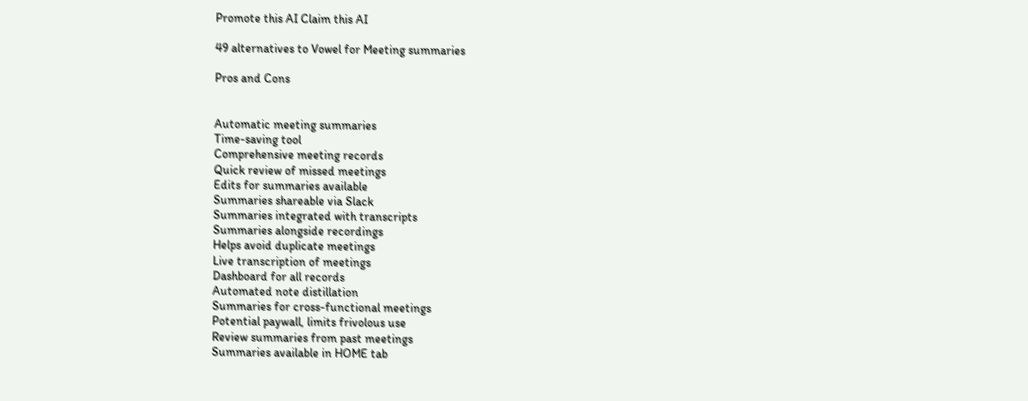Promote this AI Claim this AI

49 alternatives to Vowel for Meeting summaries

Pros and Cons


Automatic meeting summaries
Time-saving tool
Comprehensive meeting records
Quick review of missed meetings
Edits for summaries available
Summaries shareable via Slack
Summaries integrated with transcripts
Summaries alongside recordings
Helps avoid duplicate meetings
Live transcription of meetings
Dashboard for all records
Automated note distillation
Summaries for cross-functional meetings
Potential paywall, limits frivolous use
Review summaries from past meetings
Summaries available in HOME tab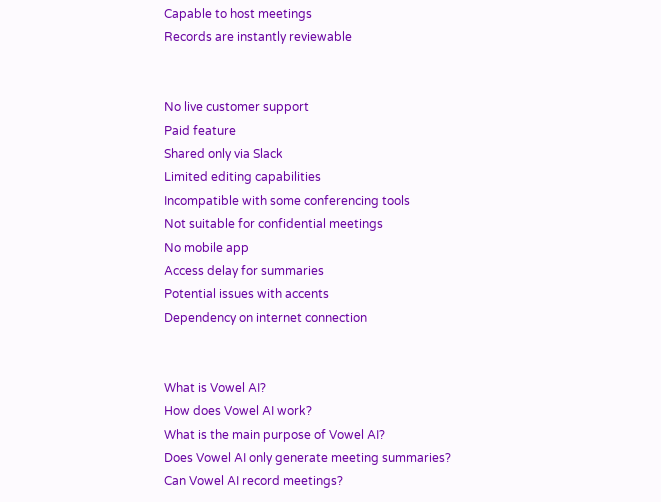Capable to host meetings
Records are instantly reviewable


No live customer support
Paid feature
Shared only via Slack
Limited editing capabilities
Incompatible with some conferencing tools
Not suitable for confidential meetings
No mobile app
Access delay for summaries
Potential issues with accents
Dependency on internet connection


What is Vowel AI?
How does Vowel AI work?
What is the main purpose of Vowel AI?
Does Vowel AI only generate meeting summaries?
Can Vowel AI record meetings?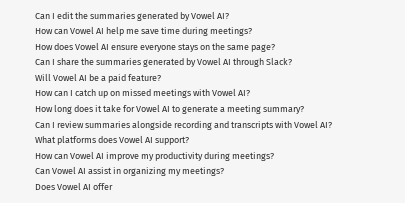Can I edit the summaries generated by Vowel AI?
How can Vowel AI help me save time during meetings?
How does Vowel AI ensure everyone stays on the same page?
Can I share the summaries generated by Vowel AI through Slack?
Will Vowel AI be a paid feature?
How can I catch up on missed meetings with Vowel AI?
How long does it take for Vowel AI to generate a meeting summary?
Can I review summaries alongside recording and transcripts with Vowel AI?
What platforms does Vowel AI support?
How can Vowel AI improve my productivity during meetings?
Can Vowel AI assist in organizing my meetings?
Does Vowel AI offer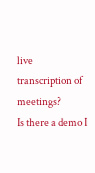live transcription of meetings?
Is there a demo I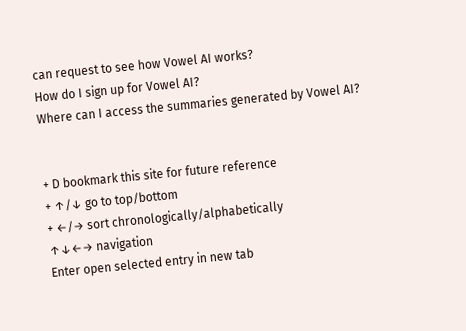can request to see how Vowel AI works?
How do I sign up for Vowel AI?
Where can I access the summaries generated by Vowel AI?


+ D bookmark this site for future reference
+ ↑/↓ go to top/bottom
+ ←/→ sort chronologically/alphabetically
↑↓←→ navigation
Enter open selected entry in new tab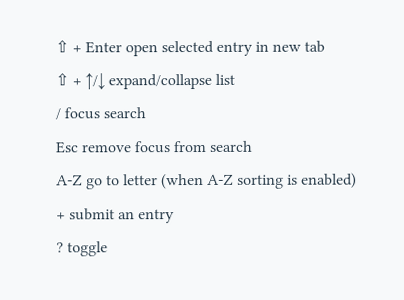⇧ + Enter open selected entry in new tab
⇧ + ↑/↓ expand/collapse list
/ focus search
Esc remove focus from search
A-Z go to letter (when A-Z sorting is enabled)
+ submit an entry
? toggle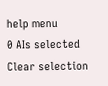help menu
0 AIs selected
Clear selection